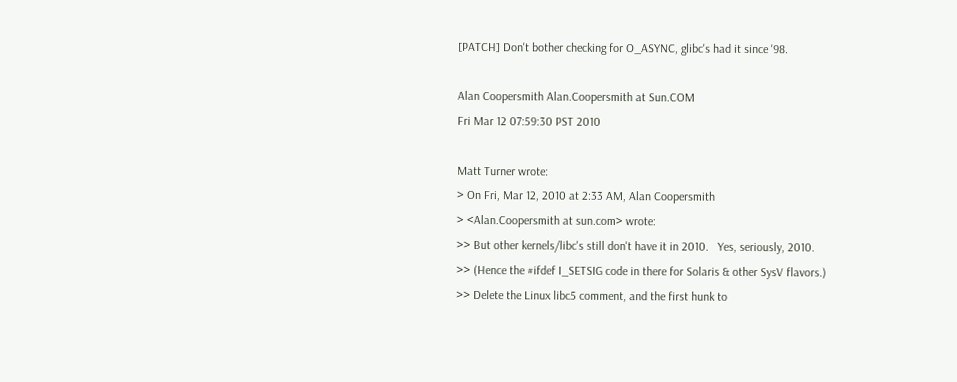[PATCH] Don't bother checking for O_ASYNC, glibc's had it since '98.

Alan Coopersmith Alan.Coopersmith at Sun.COM
Fri Mar 12 07:59:30 PST 2010

Matt Turner wrote:
> On Fri, Mar 12, 2010 at 2:33 AM, Alan Coopersmith
> <Alan.Coopersmith at sun.com> wrote:
>> But other kernels/libc's still don't have it in 2010.   Yes, seriously, 2010.
>> (Hence the #ifdef I_SETSIG code in there for Solaris & other SysV flavors.)
>> Delete the Linux libc5 comment, and the first hunk to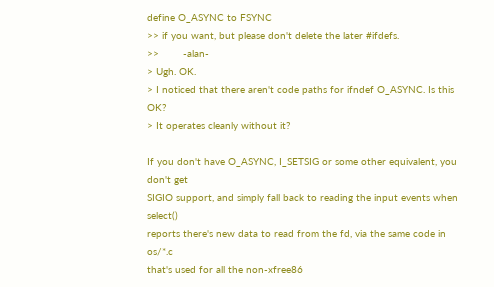define O_ASYNC to FSYNC
>> if you want, but please don't delete the later #ifdefs.
>>        -alan-
> Ugh. OK.
> I noticed that there aren't code paths for ifndef O_ASYNC. Is this OK?
> It operates cleanly without it?

If you don't have O_ASYNC, I_SETSIG or some other equivalent, you don't get
SIGIO support, and simply fall back to reading the input events when select()
reports there's new data to read from the fd, via the same code in os/*.c
that's used for all the non-xfree86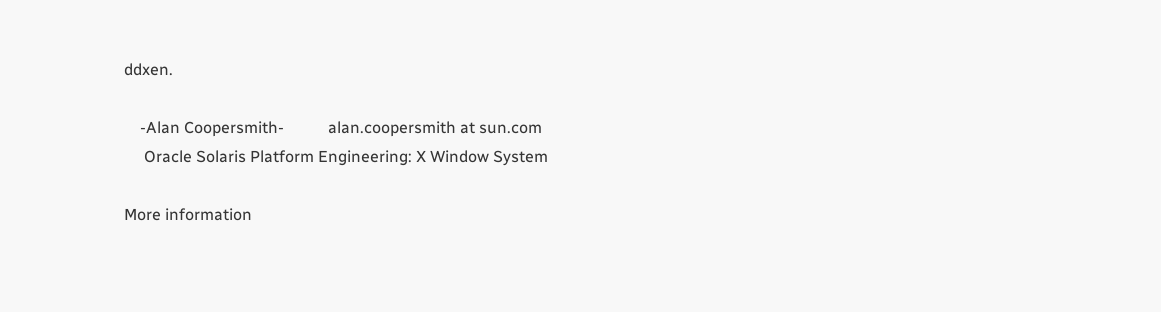ddxen.

    -Alan Coopersmith-           alan.coopersmith at sun.com
     Oracle Solaris Platform Engineering: X Window System

More information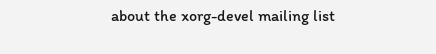about the xorg-devel mailing list